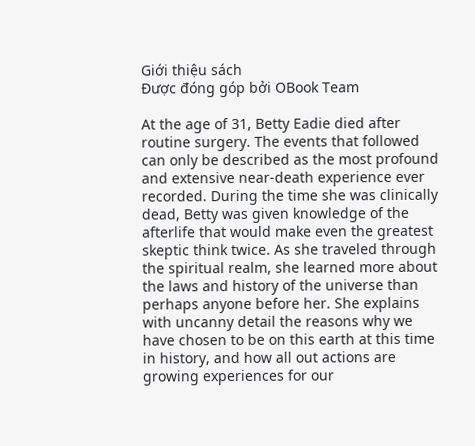Giới thiệu sách
Được đóng góp bởi OBook Team

At the age of 31, Betty Eadie died after routine surgery. The events that followed can only be described as the most profound and extensive near-death experience ever recorded. During the time she was clinically dead, Betty was given knowledge of the afterlife that would make even the greatest skeptic think twice. As she traveled through the spiritual realm, she learned more about the laws and history of the universe than perhaps anyone before her. She explains with uncanny detail the reasons why we have chosen to be on this earth at this time in history, and how all out actions are growing experiences for our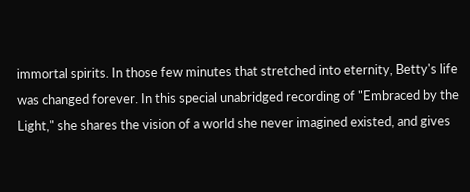immortal spirits. In those few minutes that stretched into eternity, Betty's life was changed forever. In this special unabridged recording of "Embraced by the Light," she shares the vision of a world she never imagined existed, and gives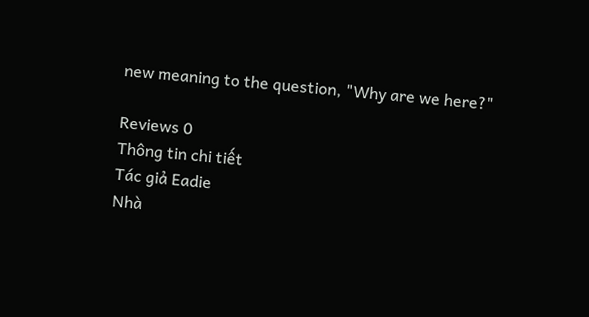new meaning to the question, "Why are we here?"

Reviews 0
Thông tin chi tiết
Tác giả Eadie
Nhà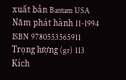xuất bản Bantam USA
Năm phát hành 11-1994
ISBN 9780553565911
Trọng lượng (gr) 113
Kích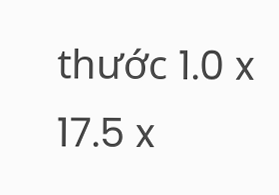thước 1.0 x 17.5 x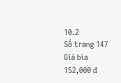10.2
Số trang 147
Giá bìa 152,000 đ